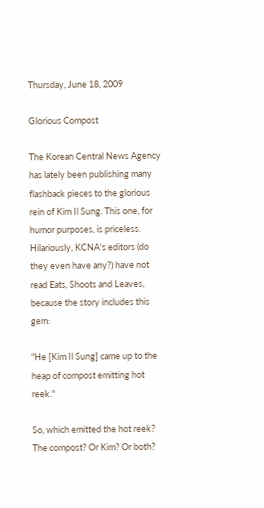Thursday, June 18, 2009

Glorious Compost

The Korean Central News Agency has lately been publishing many flashback pieces to the glorious rein of Kim Il Sung. This one, for humor purposes, is priceless. Hilariously, KCNA's editors (do they even have any?) have not read Eats, Shoots and Leaves, because the story includes this gem:

"He [Kim Il Sung] came up to the heap of compost emitting hot reek."

So, which emitted the hot reek? The compost? Or Kim? Or both?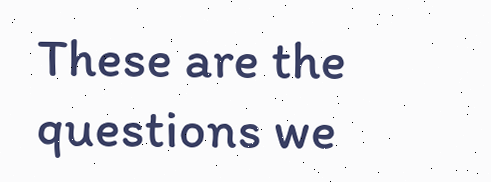These are the questions we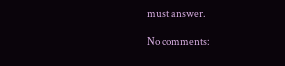must answer.

No comments: